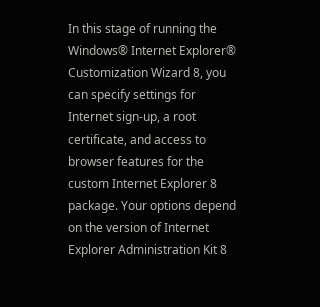In this stage of running the Windows® Internet Explorer® Customization Wizard 8, you can specify settings for Internet sign-up, a root certificate, and access to browser features for the custom Internet Explorer 8 package. Your options depend on the version of Internet Explorer Administration Kit 8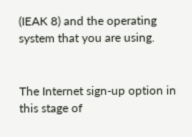(IEAK 8) and the operating system that you are using.


The Internet sign-up option in this stage of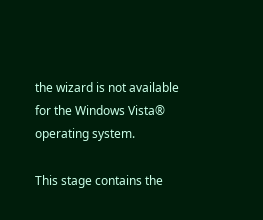the wizard is not available for the Windows Vista® operating system.

This stage contains the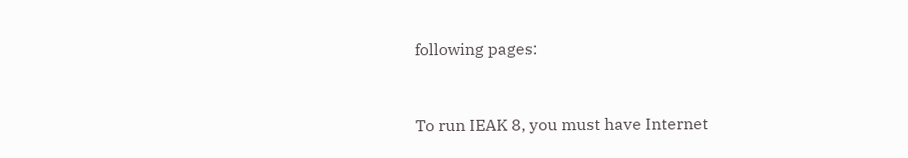following pages:


To run IEAK 8, you must have Internet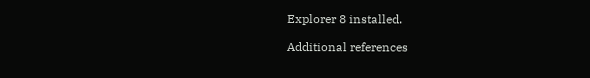Explorer 8 installed.

Additional references